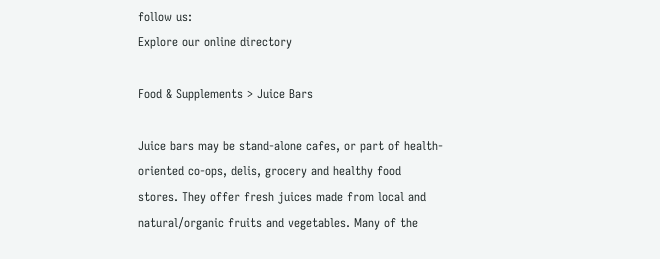follow us:
Explore our online directory

Food & Supplements > Juice Bars

Juice bars may be stand-alone cafes, or part of health-oriented co-ops, delis, grocery and healthy food stores. They offer fresh juices made from local and natural/organic fruits and vegetables. Many of the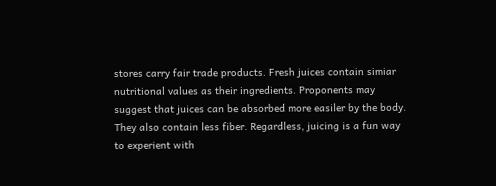stores carry fair trade products. Fresh juices contain simiar nutritional values as their ingredients. Proponents may suggest that juices can be absorbed more easiler by the body. They also contain less fiber. Regardless, juicing is a fun way to experient with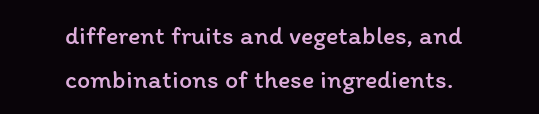different fruits and vegetables, and combinations of these ingredients.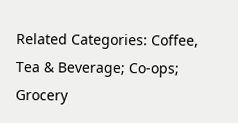Related Categories: Coffee, Tea & Beverage; Co-ops; Grocery